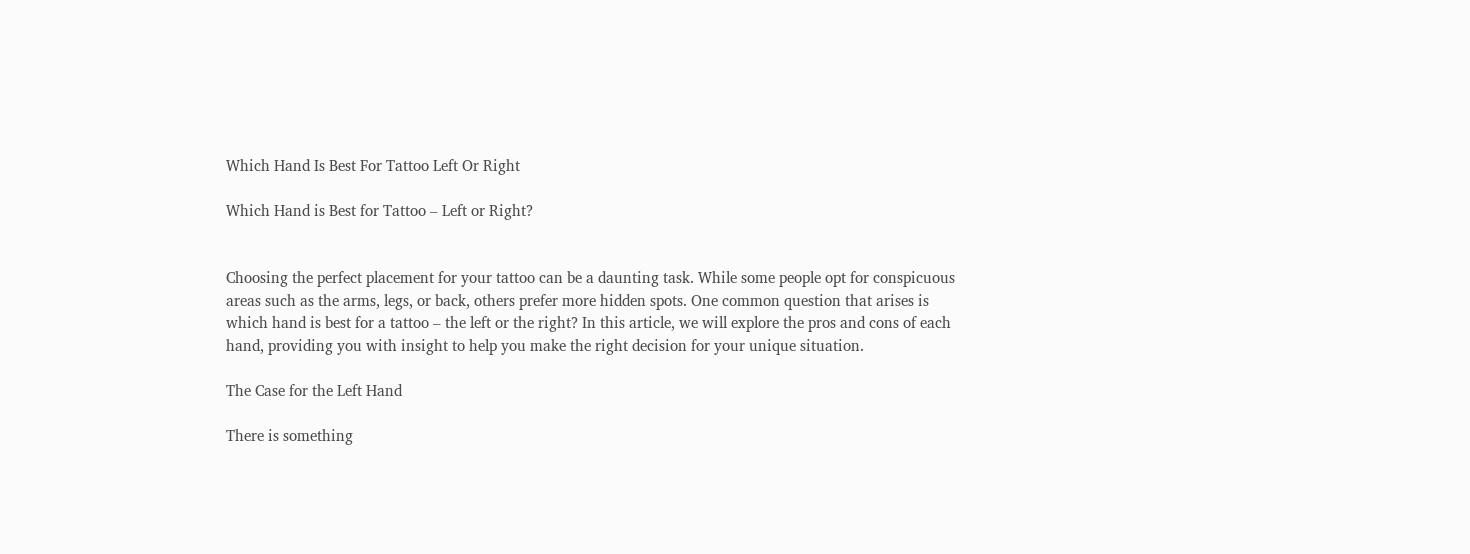Which Hand Is Best For Tattoo Left Or Right

Which Hand is Best for Tattoo – Left or Right?


Choosing the perfect placement for your tattoo can be a daunting task. While some people opt for conspicuous areas such as the arms, legs, or back, others prefer more hidden spots. One common question that arises is which hand is best for a tattoo – the left or the right? In this article, we will explore the pros and cons of each hand, providing you with insight to help you make the right decision for your unique situation.

The Case for the Left Hand

There is something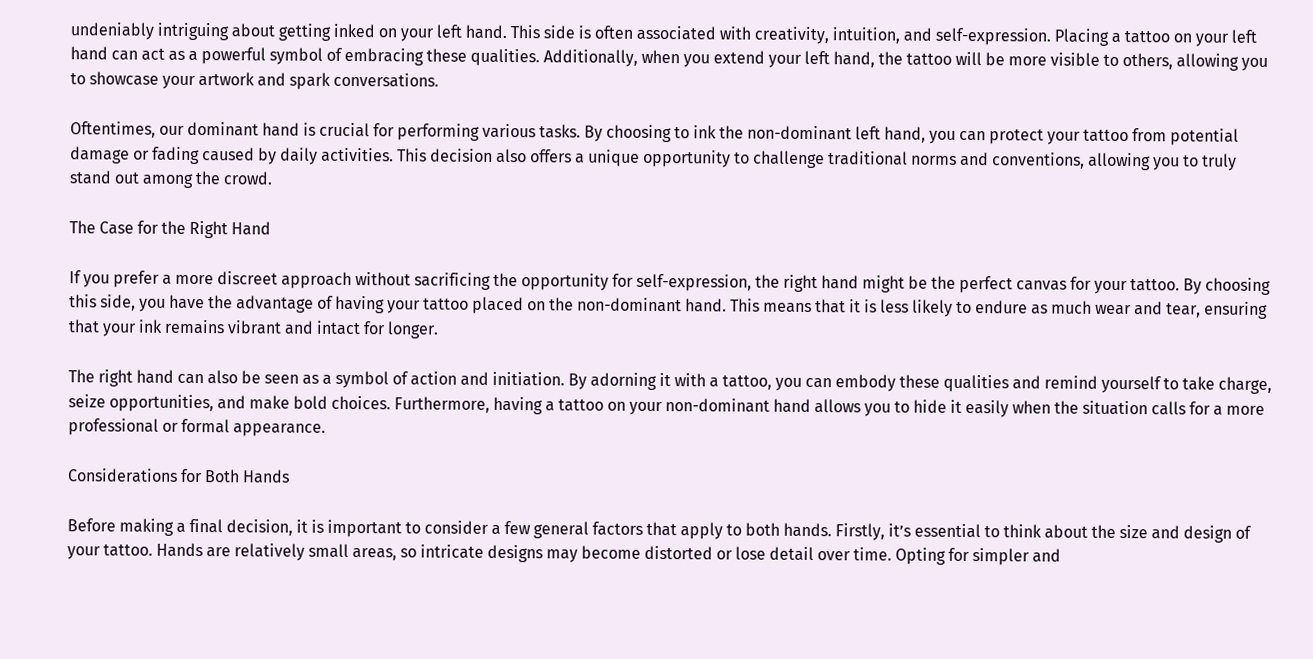undeniably intriguing about getting inked on your left hand. This side is often associated with creativity, intuition, and self-expression. Placing a tattoo on your left hand can act as a powerful symbol of embracing these qualities. Additionally, when you extend your left hand, the tattoo will be more visible to others, allowing you to showcase your artwork and spark conversations.

Oftentimes, our dominant hand is crucial for performing various tasks. By choosing to ink the non-dominant left hand, you can protect your tattoo from potential damage or fading caused by daily activities. This decision also offers a unique opportunity to challenge traditional norms and conventions, allowing you to truly stand out among the crowd.

The Case for the Right Hand

If you prefer a more discreet approach without sacrificing the opportunity for self-expression, the right hand might be the perfect canvas for your tattoo. By choosing this side, you have the advantage of having your tattoo placed on the non-dominant hand. This means that it is less likely to endure as much wear and tear, ensuring that your ink remains vibrant and intact for longer.

The right hand can also be seen as a symbol of action and initiation. By adorning it with a tattoo, you can embody these qualities and remind yourself to take charge, seize opportunities, and make bold choices. Furthermore, having a tattoo on your non-dominant hand allows you to hide it easily when the situation calls for a more professional or formal appearance.

Considerations for Both Hands

Before making a final decision, it is important to consider a few general factors that apply to both hands. Firstly, it’s essential to think about the size and design of your tattoo. Hands are relatively small areas, so intricate designs may become distorted or lose detail over time. Opting for simpler and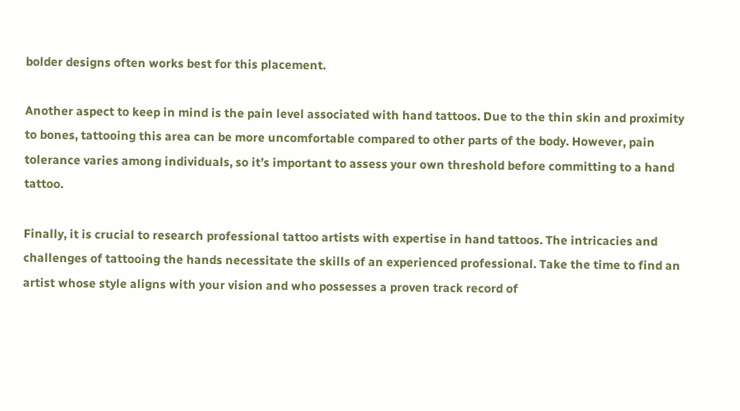bolder designs often works best for this placement.

Another aspect to keep in mind is the pain level associated with hand tattoos. Due to the thin skin and proximity to bones, tattooing this area can be more uncomfortable compared to other parts of the body. However, pain tolerance varies among individuals, so it’s important to assess your own threshold before committing to a hand tattoo.

Finally, it is crucial to research professional tattoo artists with expertise in hand tattoos. The intricacies and challenges of tattooing the hands necessitate the skills of an experienced professional. Take the time to find an artist whose style aligns with your vision and who possesses a proven track record of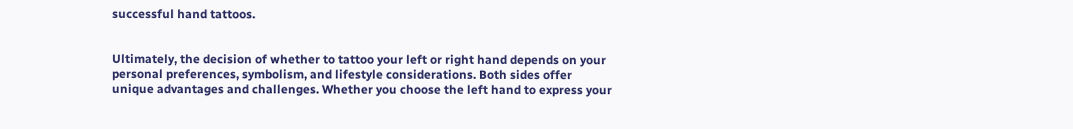successful hand tattoos.


Ultimately, the decision of whether to tattoo your left or right hand depends on your personal preferences, symbolism, and lifestyle considerations. Both sides offer unique advantages and challenges. Whether you choose the left hand to express your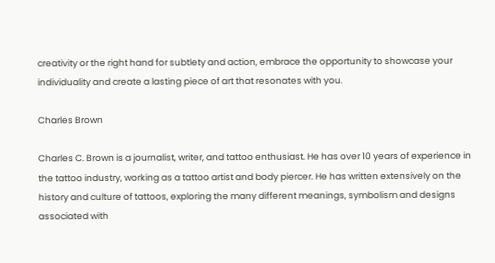creativity or the right hand for subtlety and action, embrace the opportunity to showcase your individuality and create a lasting piece of art that resonates with you.

Charles Brown

Charles C. Brown is a journalist, writer, and tattoo enthusiast. He has over 10 years of experience in the tattoo industry, working as a tattoo artist and body piercer. He has written extensively on the history and culture of tattoos, exploring the many different meanings, symbolism and designs associated with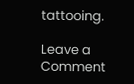tattooing.

Leave a Comment